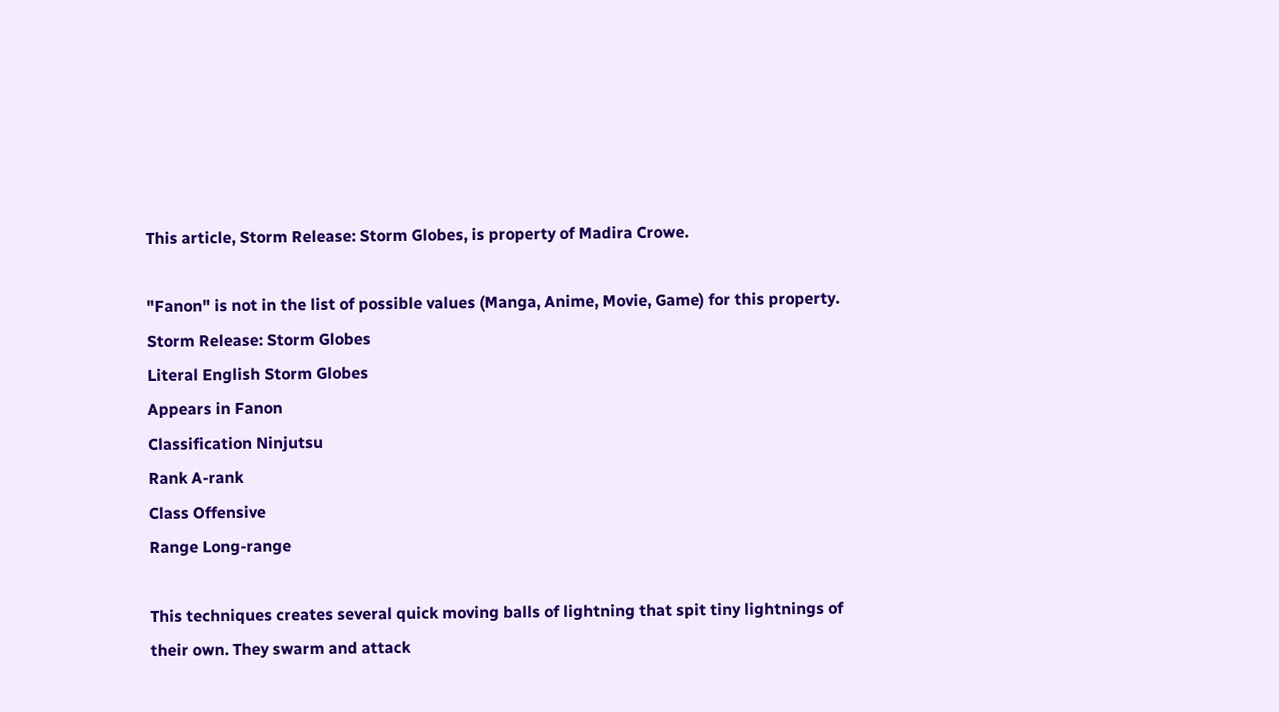This article, Storm Release: Storm Globes, is property of Madira Crowe.

"Fanon" is not in the list of possible values (Manga, Anime, Movie, Game) for this property.
Storm Release: Storm Globes
Literal English Storm Globes
Appears in Fanon
Classification Ninjutsu
Rank A-rank
Class Offensive
Range Long-range

This techniques creates several quick moving balls of lightning that spit tiny lightnings of their own. They swarm and attack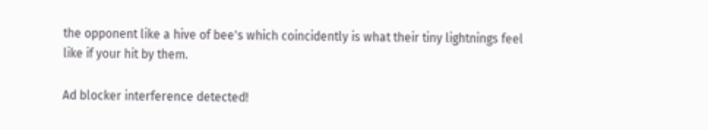the opponent like a hive of bee's which coincidently is what their tiny lightnings feel like if your hit by them.

Ad blocker interference detected!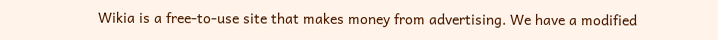Wikia is a free-to-use site that makes money from advertising. We have a modified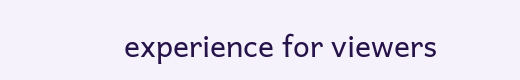experience for viewers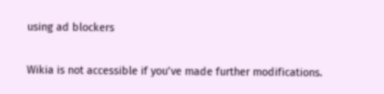using ad blockers

Wikia is not accessible if you’ve made further modifications.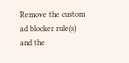Remove the custom ad blocker rule(s) and the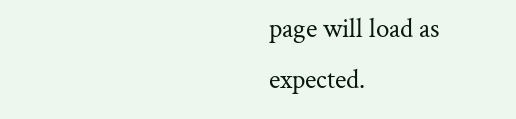page will load as expected.